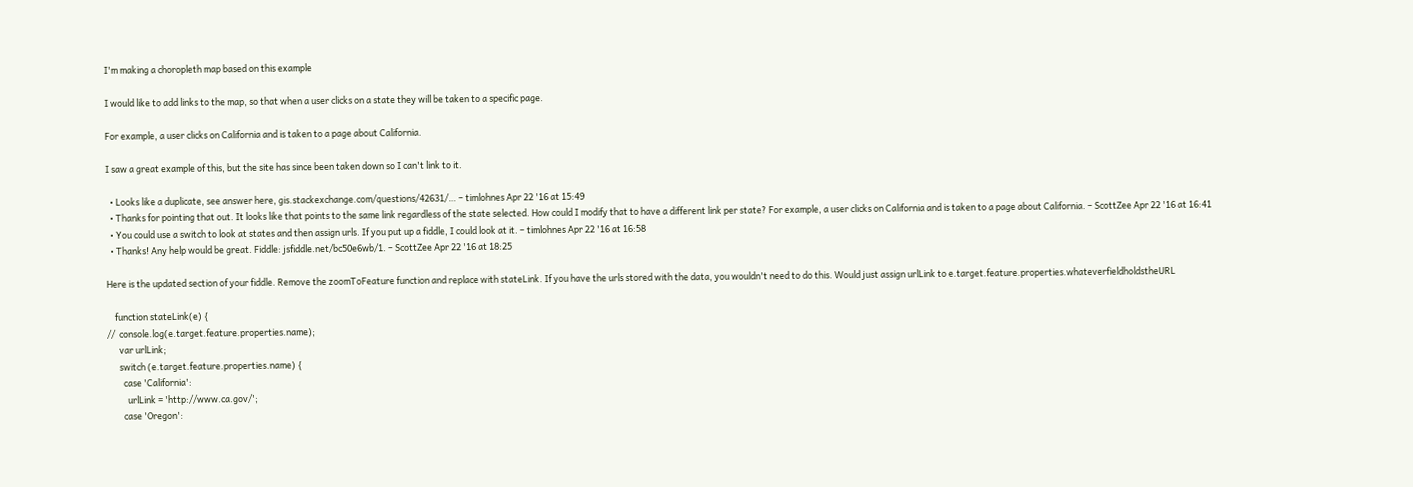I'm making a choropleth map based on this example

I would like to add links to the map, so that when a user clicks on a state they will be taken to a specific page.

For example, a user clicks on California and is taken to a page about California.

I saw a great example of this, but the site has since been taken down so I can't link to it.

  • Looks like a duplicate, see answer here, gis.stackexchange.com/questions/42631/… – timlohnes Apr 22 '16 at 15:49
  • Thanks for pointing that out. It looks like that points to the same link regardless of the state selected. How could I modify that to have a different link per state? For example, a user clicks on California and is taken to a page about California. – ScottZee Apr 22 '16 at 16:41
  • You could use a switch to look at states and then assign urls. If you put up a fiddle, I could look at it. – timlohnes Apr 22 '16 at 16:58
  • Thanks! Any help would be great. Fiddle: jsfiddle.net/bc50e6wb/1. – ScottZee Apr 22 '16 at 18:25

Here is the updated section of your fiddle. Remove the zoomToFeature function and replace with stateLink. If you have the urls stored with the data, you wouldn't need to do this. Would just assign urlLink to e.target.feature.properties.whateverfieldholdstheURL

    function stateLink(e) {
//  console.log(e.target.feature.properties.name);
      var urlLink;
      switch (e.target.feature.properties.name) {
        case 'California':
          urlLink = 'http://www.ca.gov/';
        case 'Oregon':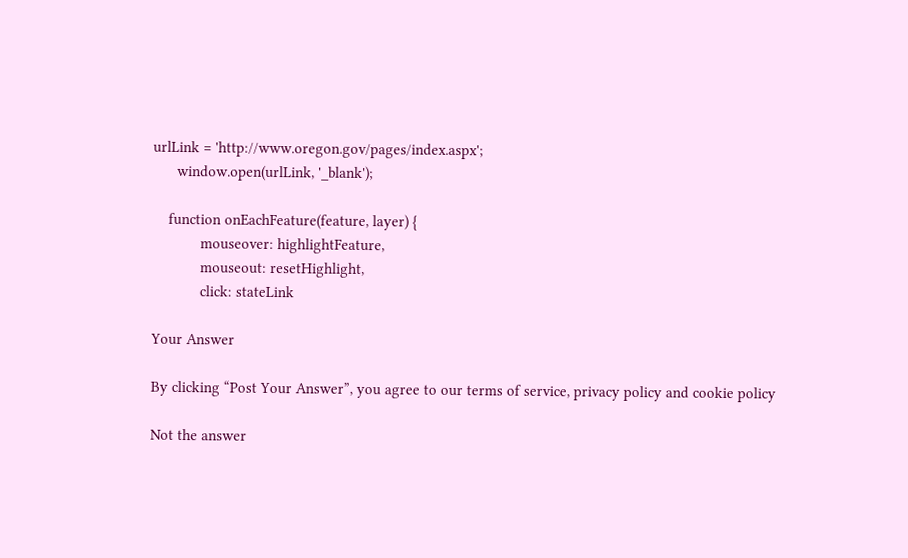urlLink = 'http://www.oregon.gov/pages/index.aspx';
      window.open(urlLink, '_blank');

    function onEachFeature(feature, layer) {
            mouseover: highlightFeature,
            mouseout: resetHighlight,
            click: stateLink

Your Answer

By clicking “Post Your Answer”, you agree to our terms of service, privacy policy and cookie policy

Not the answer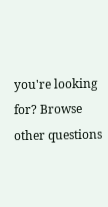you're looking for? Browse other questions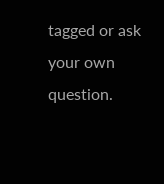tagged or ask your own question.